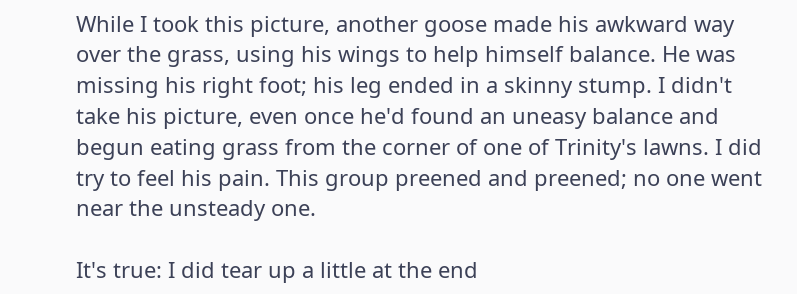While I took this picture, another goose made his awkward way over the grass, using his wings to help himself balance. He was missing his right foot; his leg ended in a skinny stump. I didn't take his picture, even once he'd found an uneasy balance and begun eating grass from the corner of one of Trinity's lawns. I did try to feel his pain. This group preened and preened; no one went near the unsteady one.

It's true: I did tear up a little at the end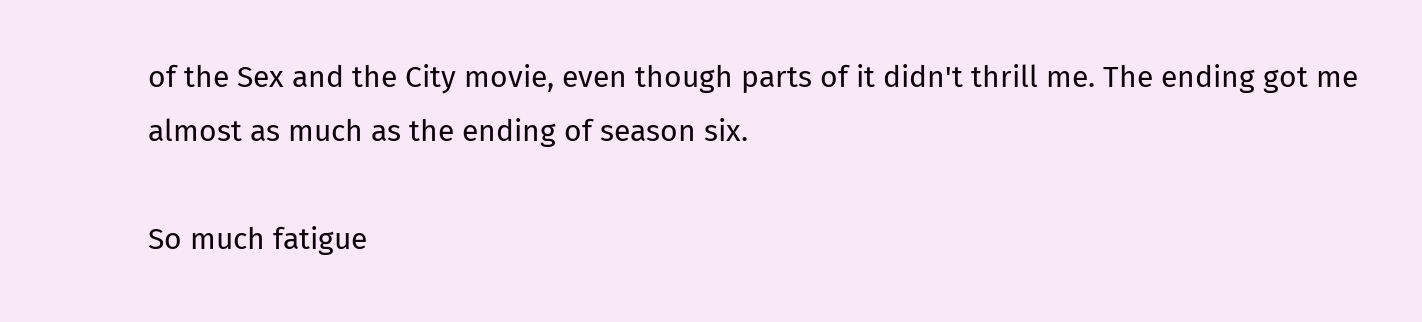of the Sex and the City movie, even though parts of it didn't thrill me. The ending got me almost as much as the ending of season six.

So much fatigue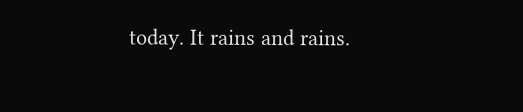today. It rains and rains.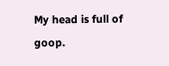My head is full of goop.